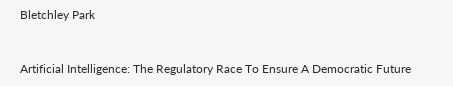Bletchley Park


Artificial Intelligence: The Regulatory Race To Ensure A Democratic Future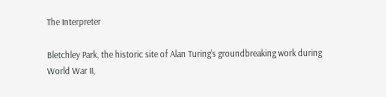The Interpreter

Bletchley Park, the historic site of Alan Turing's groundbreaking work during World War II,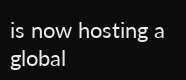is now hosting a global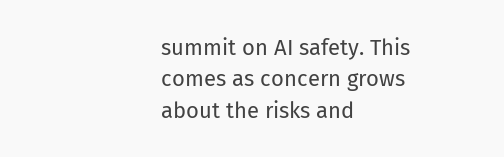summit on AI safety. This comes as concern grows about the risks and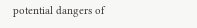potential dangers of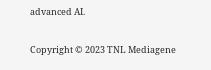advanced AI.

Copyright © 2023 TNL Mediagene